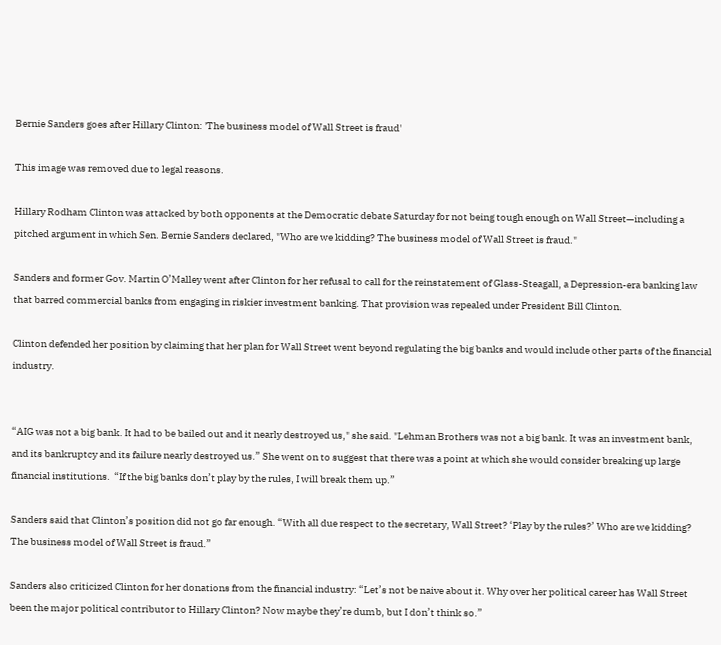Bernie Sanders goes after Hillary Clinton: 'The business model of Wall Street is fraud'

This image was removed due to legal reasons.

Hillary Rodham Clinton was attacked by both opponents at the Democratic debate Saturday for not being tough enough on Wall Street—including a pitched argument in which Sen. Bernie Sanders declared, "Who are we kidding? The business model of Wall Street is fraud."

Sanders and former Gov. Martin O’Malley went after Clinton for her refusal to call for the reinstatement of Glass-Steagall, a Depression-era banking law that barred commercial banks from engaging in riskier investment banking. That provision was repealed under President Bill Clinton.

Clinton defended her position by claiming that her plan for Wall Street went beyond regulating the big banks and would include other parts of the financial industry.


“AIG was not a big bank. It had to be bailed out and it nearly destroyed us," she said. "Lehman Brothers was not a big bank. It was an investment bank, and its bankruptcy and its failure nearly destroyed us.” She went on to suggest that there was a point at which she would consider breaking up large financial institutions.  “If the big banks don’t play by the rules, I will break them up.”

Sanders said that Clinton’s position did not go far enough. “With all due respect to the secretary, Wall Street? ‘Play by the rules?’ Who are we kidding? The business model of Wall Street is fraud.”

Sanders also criticized Clinton for her donations from the financial industry: “Let’s not be naive about it. Why over her political career has Wall Street been the major political contributor to Hillary Clinton? Now maybe they’re dumb, but I don’t think so.”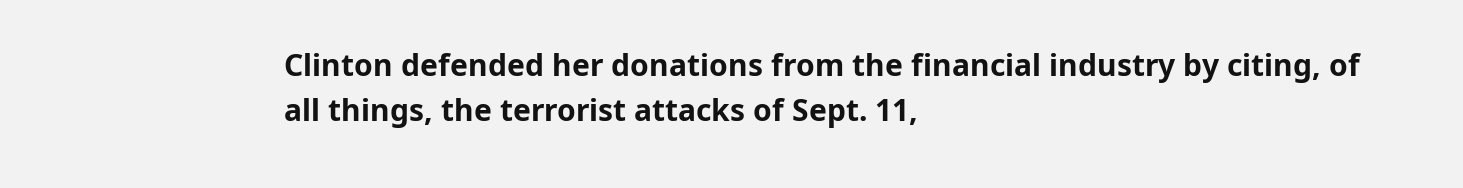Clinton defended her donations from the financial industry by citing, of all things, the terrorist attacks of Sept. 11,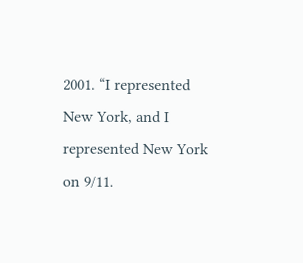2001. “I represented New York, and I represented New York on 9/11.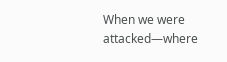When we were attacked—where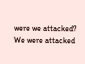were we attacked? We were attacked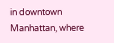in downtown Manhattan, where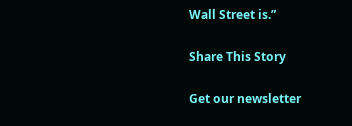Wall Street is.”

Share This Story

Get our newsletter